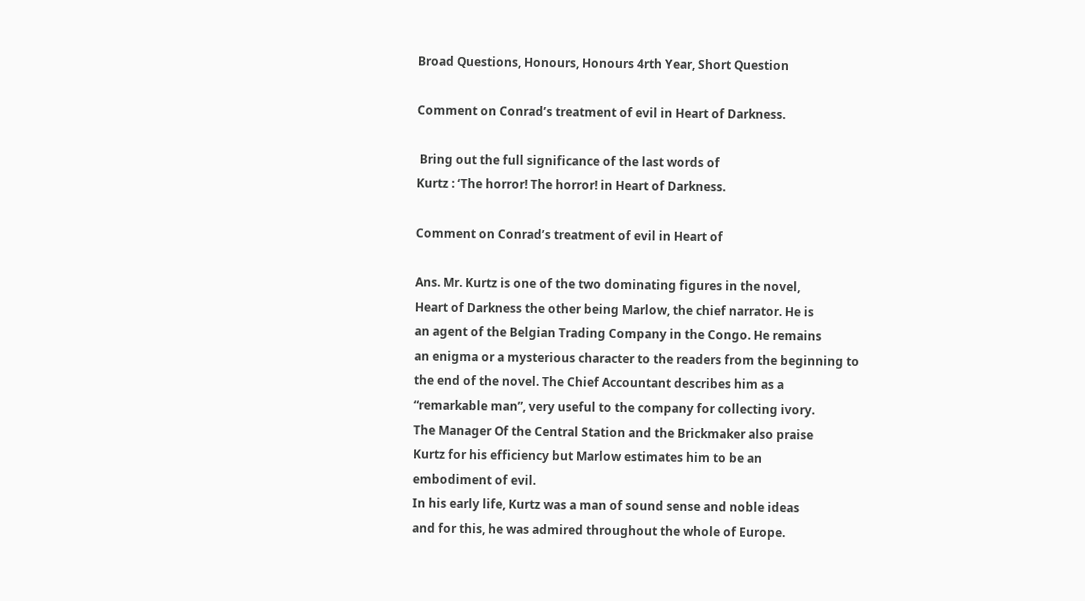Broad Questions, Honours, Honours 4rth Year, Short Question

Comment on Conrad’s treatment of evil in Heart of Darkness.

 Bring out the full significance of the last words of
Kurtz : ‘The horror! The horror! in Heart of Darkness.

Comment on Conrad’s treatment of evil in Heart of

Ans. Mr. Kurtz is one of the two dominating figures in the novel,
Heart of Darkness the other being Marlow, the chief narrator. He is
an agent of the Belgian Trading Company in the Congo. He remains
an enigma or a mysterious character to the readers from the beginning to
the end of the novel. The Chief Accountant describes him as a
“remarkable man”, very useful to the company for collecting ivory.
The Manager Of the Central Station and the Brickmaker also praise
Kurtz for his efficiency but Marlow estimates him to be an
embodiment of evil.
In his early life, Kurtz was a man of sound sense and noble ideas
and for this, he was admired throughout the whole of Europe.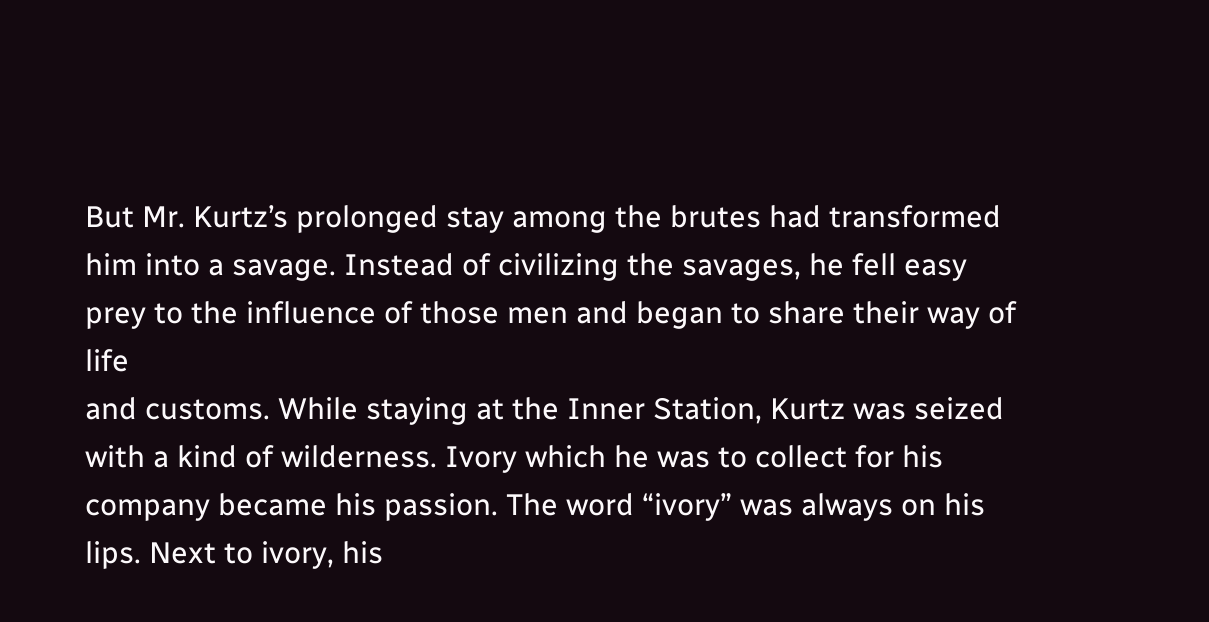But Mr. Kurtz’s prolonged stay among the brutes had transformed
him into a savage. Instead of civilizing the savages, he fell easy
prey to the influence of those men and began to share their way of life
and customs. While staying at the Inner Station, Kurtz was seized
with a kind of wilderness. Ivory which he was to collect for his
company became his passion. The word “ivory” was always on his
lips. Next to ivory, his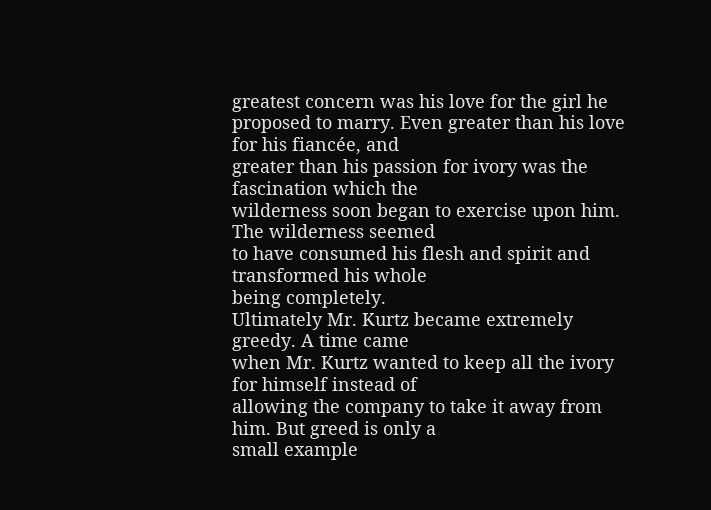greatest concern was his love for the girl he
proposed to marry. Even greater than his love for his fiancée, and
greater than his passion for ivory was the fascination which the
wilderness soon began to exercise upon him. The wilderness seemed
to have consumed his flesh and spirit and transformed his whole
being completely.
Ultimately Mr. Kurtz became extremely greedy. A time came
when Mr. Kurtz wanted to keep all the ivory for himself instead of
allowing the company to take it away from him. But greed is only a
small example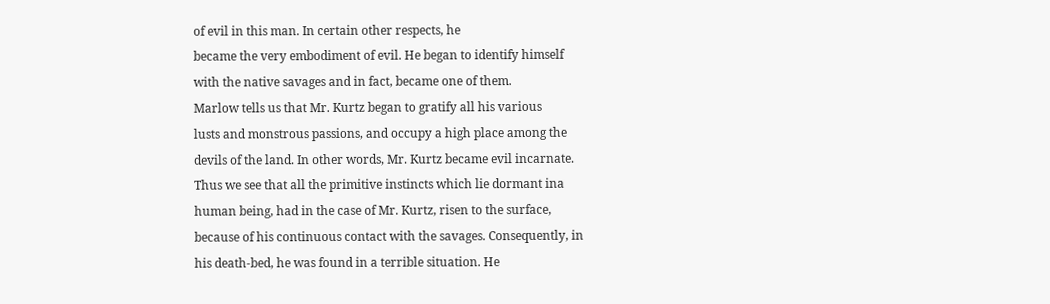of evil in this man. In certain other respects, he
became the very embodiment of evil. He began to identify himself
with the native savages and in fact, became one of them.
Marlow tells us that Mr. Kurtz began to gratify all his various
lusts and monstrous passions, and occupy a high place among the
devils of the land. In other words, Mr. Kurtz became evil incarnate.
Thus we see that all the primitive instincts which lie dormant ina
human being, had in the case of Mr. Kurtz, risen to the surface,
because of his continuous contact with the savages. Consequently, in
his death-bed, he was found in a terrible situation. He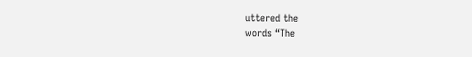uttered the
words “The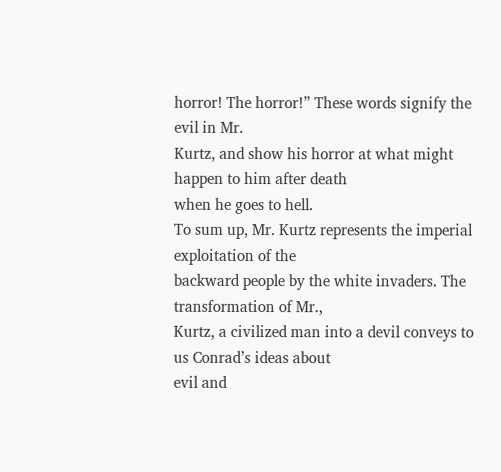horror! The horror!” These words signify the evil in Mr.
Kurtz, and show his horror at what might happen to him after death
when he goes to hell.
To sum up, Mr. Kurtz represents the imperial exploitation of the
backward people by the white invaders. The transformation of Mr.,
Kurtz, a civilized man into a devil conveys to us Conrad’s ideas about
evil and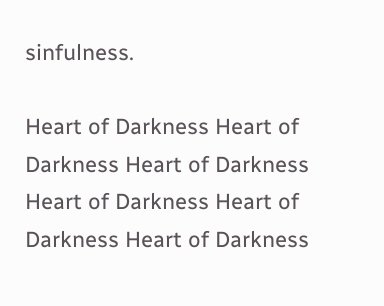sinfulness.

Heart of Darkness Heart of Darkness Heart of Darkness Heart of Darkness Heart of Darkness Heart of Darkness